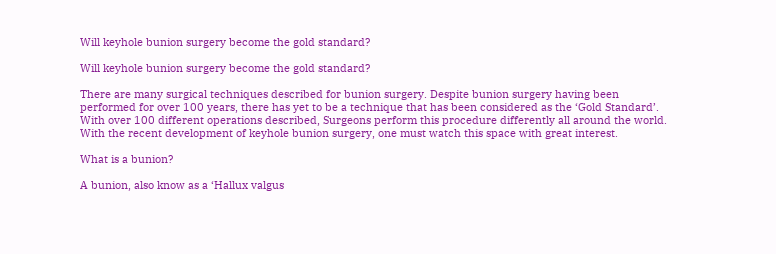Will keyhole bunion surgery become the gold standard?

Will keyhole bunion surgery become the gold standard?

There are many surgical techniques described for bunion surgery. Despite bunion surgery having been performed for over 100 years, there has yet to be a technique that has been considered as the ‘Gold Standard’. With over 100 different operations described, Surgeons perform this procedure differently all around the world. With the recent development of keyhole bunion surgery, one must watch this space with great interest.

What is a bunion?

A bunion, also know as a ‘Hallux valgus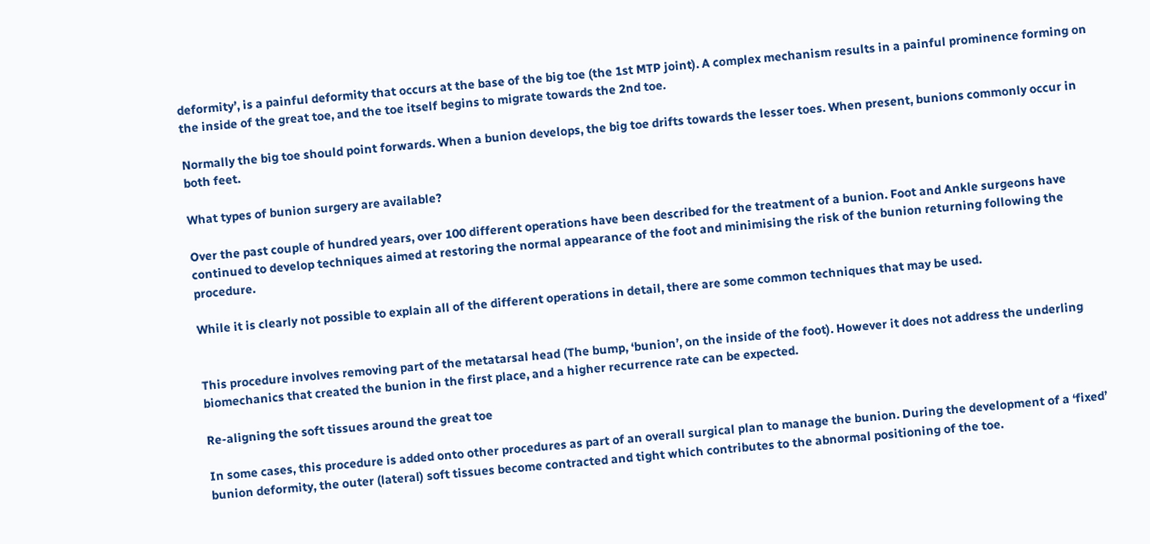deformity’, is a painful deformity that occurs at the base of the big toe (the 1st MTP joint). A complex mechanism results in a painful prominence forming on the inside of the great toe, and the toe itself begins to migrate towards the 2nd toe.

Normally the big toe should point forwards. When a bunion develops, the big toe drifts towards the lesser toes. When present, bunions commonly occur in both feet.

What types of bunion surgery are available?

Over the past couple of hundred years, over 100 different operations have been described for the treatment of a bunion. Foot and Ankle surgeons have continued to develop techniques aimed at restoring the normal appearance of the foot and minimising the risk of the bunion returning following the procedure.

While it is clearly not possible to explain all of the different operations in detail, there are some common techniques that may be used.


This procedure involves removing part of the metatarsal head (The bump, ‘bunion’, on the inside of the foot). However it does not address the underling biomechanics that created the bunion in the first place, and a higher recurrence rate can be expected.

Re-aligning the soft tissues around the great toe

In some cases, this procedure is added onto other procedures as part of an overall surgical plan to manage the bunion. During the development of a ‘fixed’ bunion deformity, the outer (lateral) soft tissues become contracted and tight which contributes to the abnormal positioning of the toe.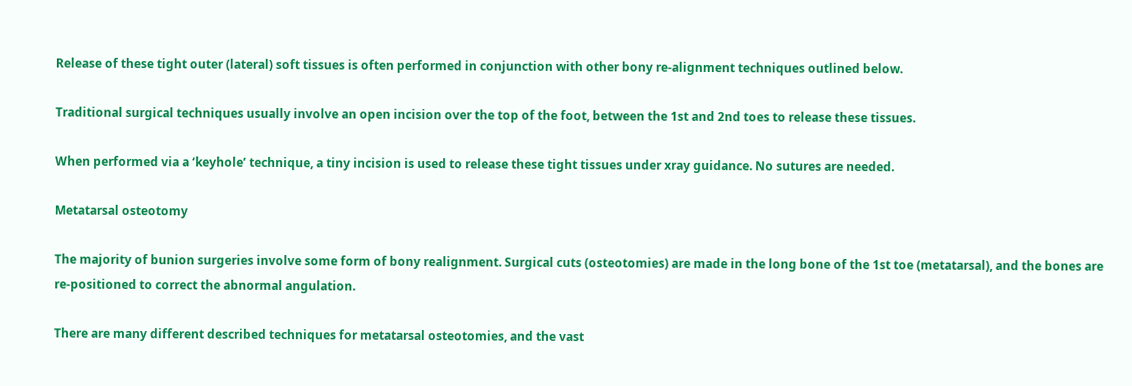Release of these tight outer (lateral) soft tissues is often performed in conjunction with other bony re-alignment techniques outlined below.

Traditional surgical techniques usually involve an open incision over the top of the foot, between the 1st and 2nd toes to release these tissues.

When performed via a ‘keyhole’ technique, a tiny incision is used to release these tight tissues under xray guidance. No sutures are needed.

Metatarsal osteotomy

The majority of bunion surgeries involve some form of bony realignment. Surgical cuts (osteotomies) are made in the long bone of the 1st toe (metatarsal), and the bones are re-positioned to correct the abnormal angulation.

There are many different described techniques for metatarsal osteotomies, and the vast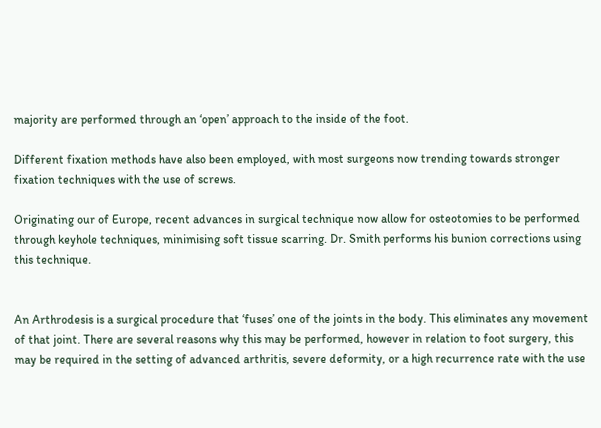majority are performed through an ‘open’ approach to the inside of the foot.

Different fixation methods have also been employed, with most surgeons now trending towards stronger fixation techniques with the use of screws.

Originating our of Europe, recent advances in surgical technique now allow for osteotomies to be performed through keyhole techniques, minimising soft tissue scarring. Dr. Smith performs his bunion corrections using this technique.


An Arthrodesis is a surgical procedure that ‘fuses’ one of the joints in the body. This eliminates any movement of that joint. There are several reasons why this may be performed, however in relation to foot surgery, this may be required in the setting of advanced arthritis, severe deformity, or a high recurrence rate with the use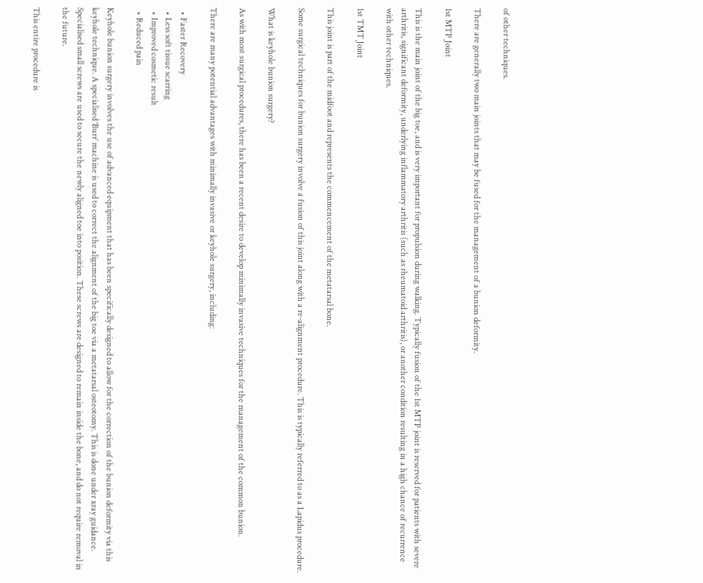of other techniques.

There are generally two main joints that may be fused for the management of a bunion deformity.

1st MTP Joint

This is the main joint of the big toe, and is very important for propulsion during walking. Typically fusion of the 1st MTP joint is reserved for patients with severe arthritis, significant deformity, underlying inflammatory arthritis (such as rheumatoid arthritis), or another condition resulting in a high chance of recurrence with other techniques.

1st TMT Joint

This joint is part of the midfoot and represents the commencement of the metatarsal bone.

Some surgical techniques for bunion surgery involve a fusion of this joint along with a re-alignment procedure. This is typically referred to as a Lapidus procedure.

What is keyhole bunion surgery?

As with most surgical procedures, there has been a recent desire to develop minimally invasive techniques for the management of the common bunion.

There are many potential advantages with minimally invasive or keyhole surgery, including:

  • Faster Recovery
  • Less soft tissue scarring
  • Improved cosmetic result
  • Reduced pain

Keyhole bunion surgery involves the use of advanced equipment that has been specifically designed to allow for the correction of the bunion deformity via this keyhole technique. A specialised ‘Burr’ machine is used to correct the alignment of the big toe via a metatarsal osteotomy. This is done under xray guidance. Specialised small screws are used to secure the newly aligned toe into position. These screws are designed to remain inside the bone, and do not require removal in the future.

This entire procedure is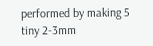performed by making 5 tiny 2-3mm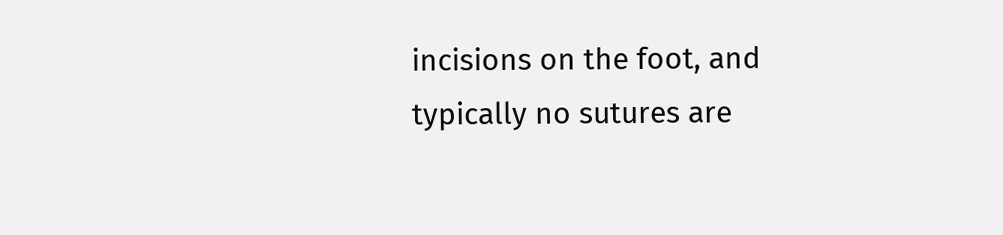incisions on the foot, and typically no sutures are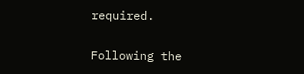required.

Following the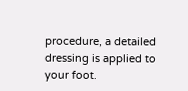procedure, a detailed dressing is applied to your foot.